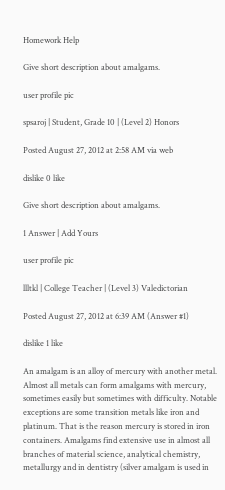Homework Help

Give short description about amalgams.

user profile pic

spsaroj | Student, Grade 10 | (Level 2) Honors

Posted August 27, 2012 at 2:58 AM via web

dislike 0 like

Give short description about amalgams.

1 Answer | Add Yours

user profile pic

llltkl | College Teacher | (Level 3) Valedictorian

Posted August 27, 2012 at 6:39 AM (Answer #1)

dislike 1 like

An amalgam is an alloy of mercury with another metal. Almost all metals can form amalgams with mercury, sometimes easily but sometimes with difficulty. Notable exceptions are some transition metals like iron and platinum. That is the reason mercury is stored in iron containers. Amalgams find extensive use in almost all branches of material science, analytical chemistry, metallurgy and in dentistry (silver amalgam is used in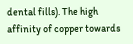dental fills). The high affinity of copper towards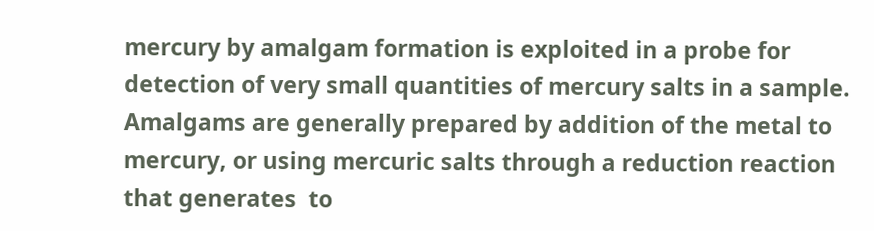mercury by amalgam formation is exploited in a probe for detection of very small quantities of mercury salts in a sample. Amalgams are generally prepared by addition of the metal to mercury, or using mercuric salts through a reduction reaction that generates  to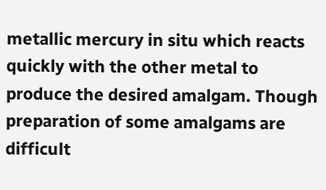metallic mercury in situ which reacts quickly with the other metal to produce the desired amalgam. Though preparation of some amalgams are difficult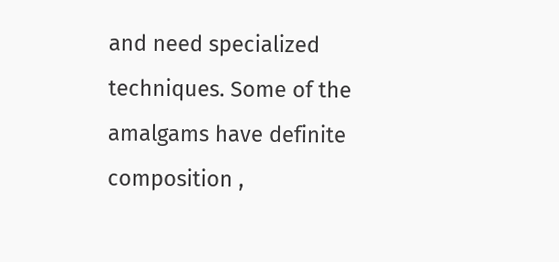and need specialized techniques. Some of the amalgams have definite composition ,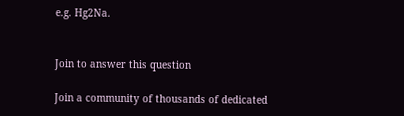e.g. Hg2Na.


Join to answer this question

Join a community of thousands of dedicated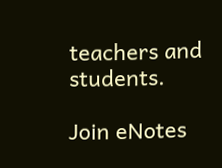teachers and students.

Join eNotes